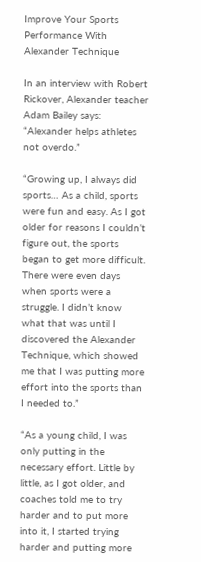Improve Your Sports Performance With Alexander Technique

In an interview with Robert Rickover, Alexander teacher Adam Bailey says: “Alexander helps athletes not overdo.”

“Growing up, I always did sports… As a child, sports were fun and easy. As I got older for reasons I couldn’t figure out, the sports began to get more difficult. There were even days when sports were a struggle. I didn’t know what that was until I discovered the Alexander Technique, which showed me that I was putting more effort into the sports than I needed to.”

“As a young child, I was only putting in the necessary effort. Little by little, as I got older, and coaches told me to try harder and to put more into it, I started trying harder and putting more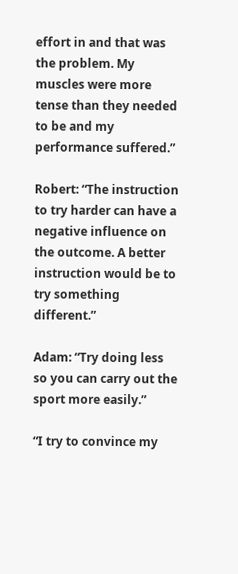effort in and that was the problem. My muscles were more tense than they needed to be and my performance suffered.”

Robert: “The instruction to try harder can have a negative influence on the outcome. A better instruction would be to try something different.”

Adam: “Try doing less so you can carry out the sport more easily.”

“I try to convince my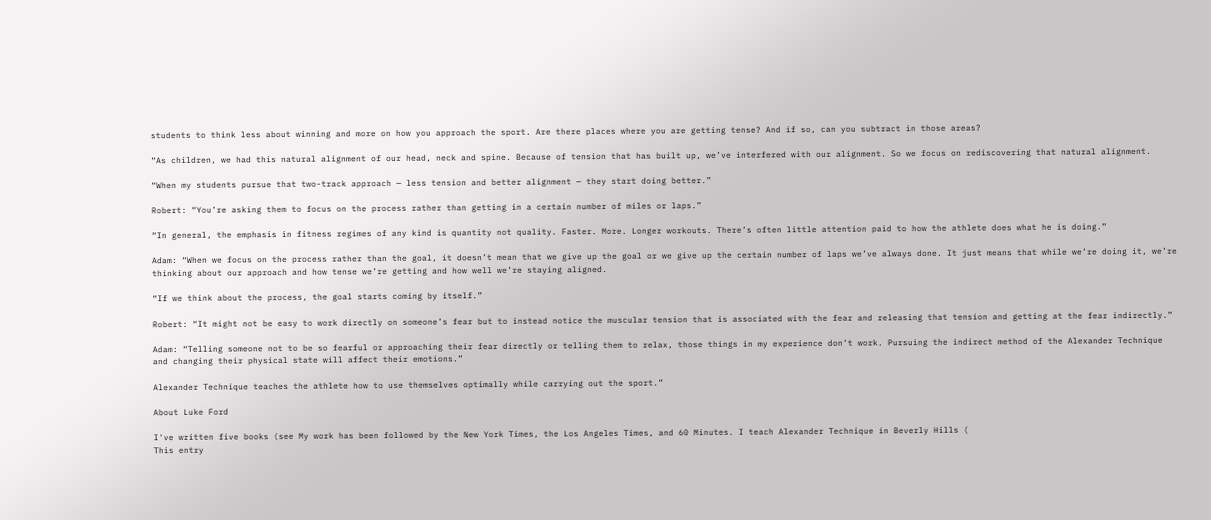students to think less about winning and more on how you approach the sport. Are there places where you are getting tense? And if so, can you subtract in those areas?

“As children, we had this natural alignment of our head, neck and spine. Because of tension that has built up, we’ve interfered with our alignment. So we focus on rediscovering that natural alignment.

“When my students pursue that two-track approach — less tension and better alignment — they start doing better.”

Robert: “You’re asking them to focus on the process rather than getting in a certain number of miles or laps.”

“In general, the emphasis in fitness regimes of any kind is quantity not quality. Faster. More. Longer workouts. There’s often little attention paid to how the athlete does what he is doing.”

Adam: “When we focus on the process rather than the goal, it doesn’t mean that we give up the goal or we give up the certain number of laps we’ve always done. It just means that while we’re doing it, we’re thinking about our approach and how tense we’re getting and how well we’re staying aligned.

“If we think about the process, the goal starts coming by itself.”

Robert: “It might not be easy to work directly on someone’s fear but to instead notice the muscular tension that is associated with the fear and releasing that tension and getting at the fear indirectly.”

Adam: “Telling someone not to be so fearful or approaching their fear directly or telling them to relax, those things in my experience don’t work. Pursuing the indirect method of the Alexander Technique and changing their physical state will affect their emotions.”

Alexander Technique teaches the athlete how to use themselves optimally while carrying out the sport.”

About Luke Ford

I've written five books (see My work has been followed by the New York Times, the Los Angeles Times, and 60 Minutes. I teach Alexander Technique in Beverly Hills (
This entry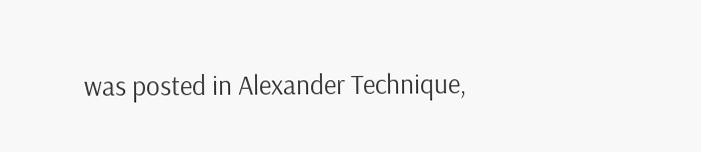was posted in Alexander Technique,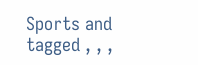Sports and tagged , , ,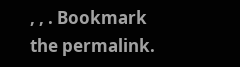, , . Bookmark the permalink.